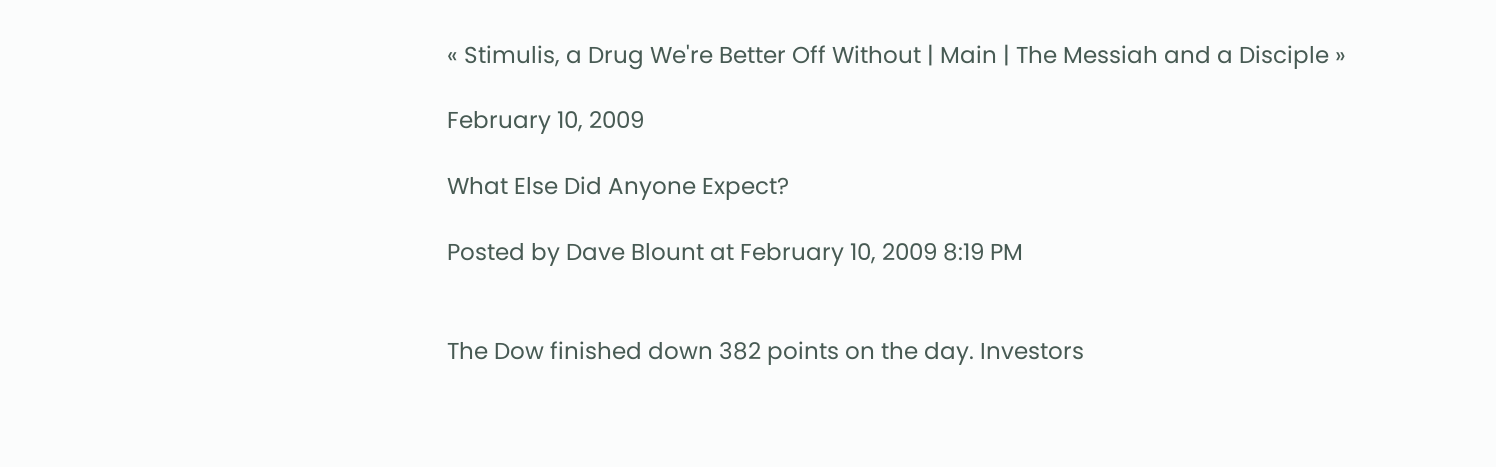« Stimulis, a Drug We're Better Off Without | Main | The Messiah and a Disciple »

February 10, 2009

What Else Did Anyone Expect?

Posted by Dave Blount at February 10, 2009 8:19 PM


The Dow finished down 382 points on the day. Investors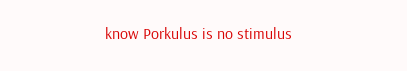know Porkulus is no stimulus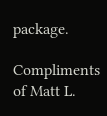package.

Compliments of Matt L.